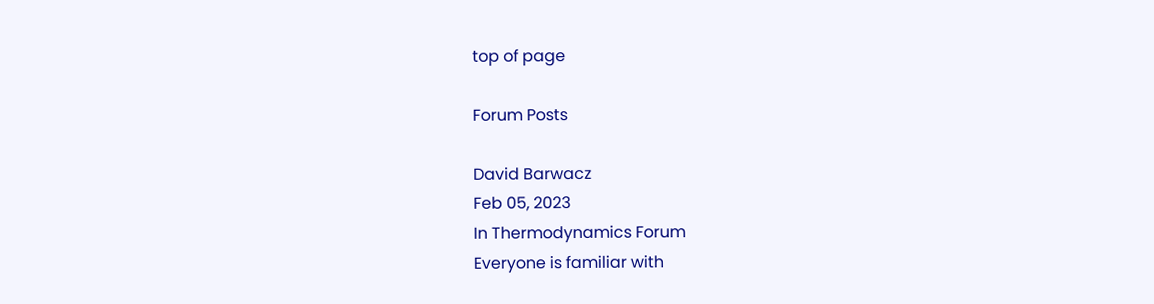top of page

Forum Posts

David Barwacz
Feb 05, 2023
In Thermodynamics Forum
Everyone is familiar with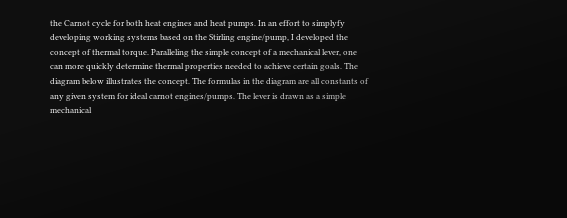the Carnot cycle for both heat engines and heat pumps. In an effort to simplyfy developing working systems based on the Stirling engine/pump, I developed the concept of thermal torque. Paralleling the simple concept of a mechanical lever, one can more quickly determine thermal properties needed to achieve certain goals. The diagram below illustrates the concept. The formulas in the diagram are all constants of any given system for ideal carnot engines/pumps. The lever is drawn as a simple mechanical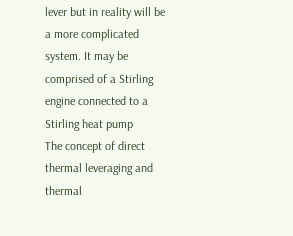lever but in reality will be a more complicated system. It may be comprised of a Stirling engine connected to a Stirling heat pump
The concept of direct thermal leveraging and thermal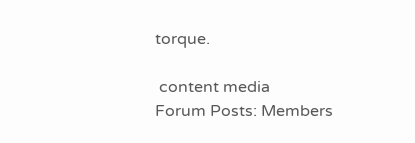torque.

 content media
Forum Posts: Members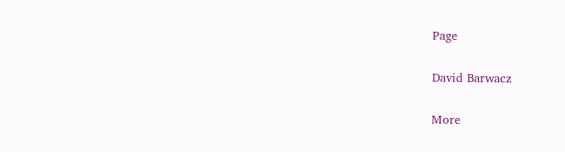Page

David Barwacz

More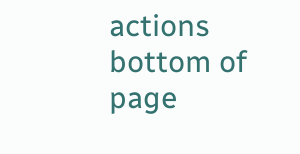actions
bottom of page